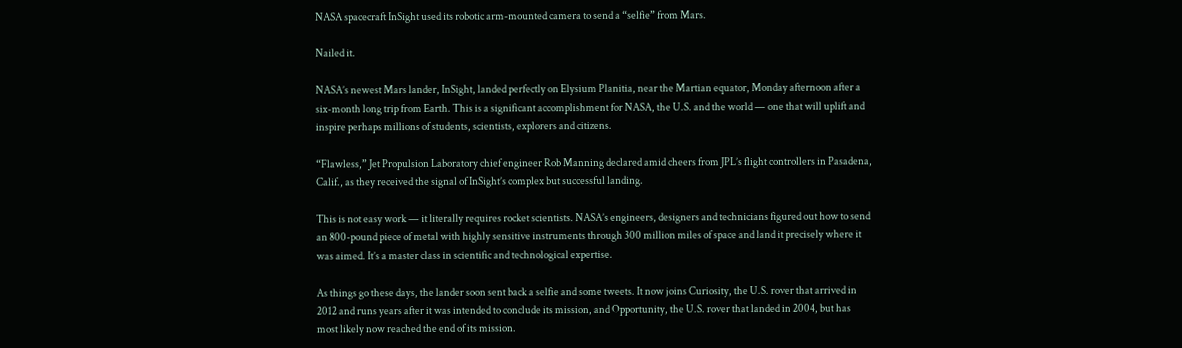NASA spacecraft InSight used its robotic arm-mounted camera to send a “selfie” from Mars.

Nailed it.

NASA’s newest Mars lander, InSight, landed perfectly on Elysium Planitia, near the Martian equator, Monday afternoon after a six-month long trip from Earth. This is a significant accomplishment for NASA, the U.S. and the world — one that will uplift and inspire perhaps millions of students, scientists, explorers and citizens.

“Flawless,” Jet Propulsion Laboratory chief engineer Rob Manning declared amid cheers from JPL’s flight controllers in Pasadena, Calif., as they received the signal of InSight’s complex but successful landing.

This is not easy work — it literally requires rocket scientists. NASA’s engineers, designers and technicians figured out how to send an 800-pound piece of metal with highly sensitive instruments through 300 million miles of space and land it precisely where it was aimed. It’s a master class in scientific and technological expertise.

As things go these days, the lander soon sent back a selfie and some tweets. It now joins Curiosity, the U.S. rover that arrived in 2012 and runs years after it was intended to conclude its mission, and Opportunity, the U.S. rover that landed in 2004, but has most likely now reached the end of its mission.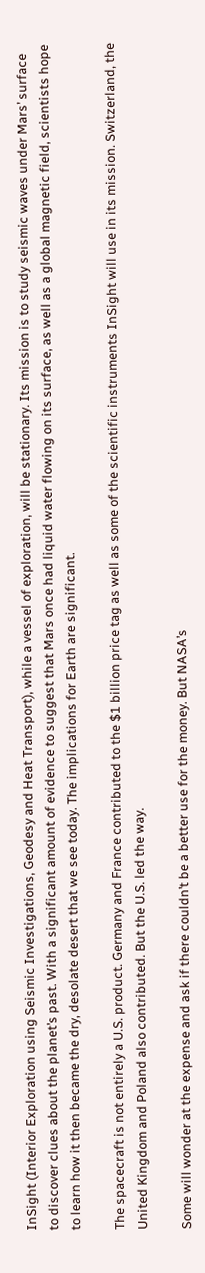InSight (Interior Exploration using Seismic Investigations, Geodesy and Heat Transport), while a vessel of exploration, will be stationary. Its mission is to study seismic waves under Mars’ surface to discover clues about the planet’s past. With a significant amount of evidence to suggest that Mars once had liquid water flowing on its surface, as well as a global magnetic field, scientists hope to learn how it then became the dry, desolate desert that we see today. The implications for Earth are significant.

The spacecraft is not entirely a U.S. product. Germany and France contributed to the $1 billion price tag as well as some of the scientific instruments InSight will use in its mission. Switzerland, the United Kingdom and Poland also contributed. But the U.S. led the way.

Some will wonder at the expense and ask if there couldn’t be a better use for the money. But NASA’s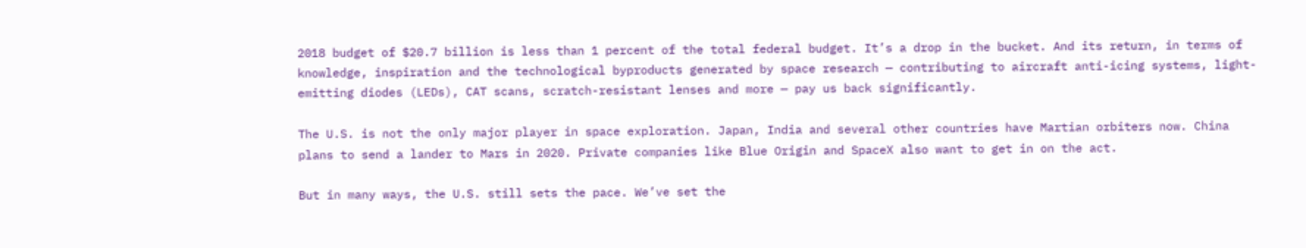2018 budget of $20.7 billion is less than 1 percent of the total federal budget. It’s a drop in the bucket. And its return, in terms of knowledge, inspiration and the technological byproducts generated by space research — contributing to aircraft anti-icing systems, light-emitting diodes (LEDs), CAT scans, scratch-resistant lenses and more — pay us back significantly.

The U.S. is not the only major player in space exploration. Japan, India and several other countries have Martian orbiters now. China plans to send a lander to Mars in 2020. Private companies like Blue Origin and SpaceX also want to get in on the act.

But in many ways, the U.S. still sets the pace. We’ve set the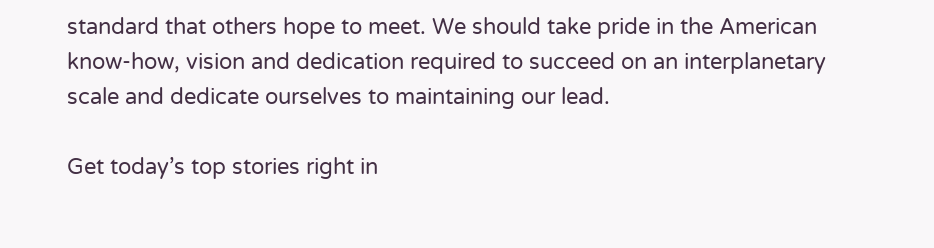standard that others hope to meet. We should take pride in the American know-how, vision and dedication required to succeed on an interplanetary scale and dedicate ourselves to maintaining our lead.

Get today’s top stories right in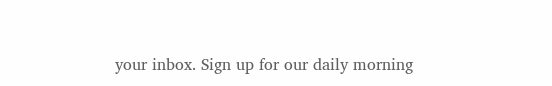your inbox. Sign up for our daily morning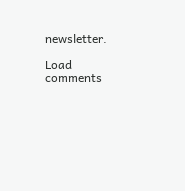newsletter.

Load comments